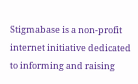Stigmabase is a non-profit internet initiative dedicated to informing and raising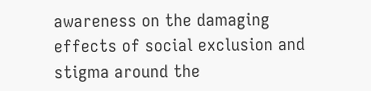awareness on the damaging effects of social exclusion and stigma around the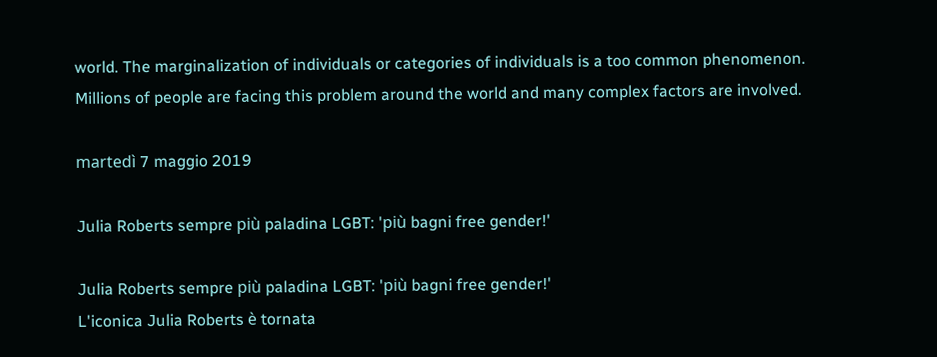world. The marginalization of individuals or categories of individuals is a too common phenomenon. Millions of people are facing this problem around the world and many complex factors are involved.

martedì 7 maggio 2019

Julia Roberts sempre più paladina LGBT: 'più bagni free gender!'

Julia Roberts sempre più paladina LGBT: 'più bagni free gender!'
L'iconica Julia Roberts è tornata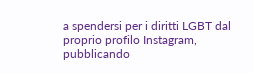a spendersi per i diritti LGBT dal proprio profilo Instagram, pubblicando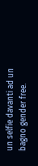un selfie davanti ad un bagno gender free.